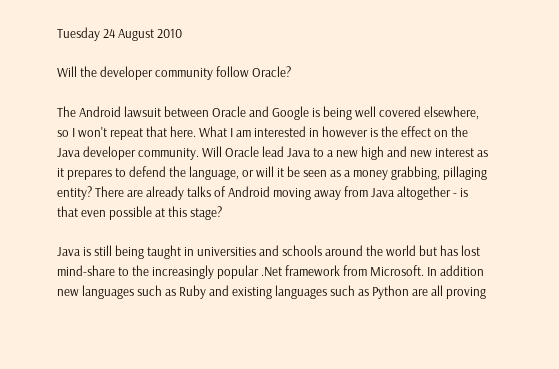Tuesday 24 August 2010

Will the developer community follow Oracle?

The Android lawsuit between Oracle and Google is being well covered elsewhere, so I won't repeat that here. What I am interested in however is the effect on the Java developer community. Will Oracle lead Java to a new high and new interest as it prepares to defend the language, or will it be seen as a money grabbing, pillaging entity? There are already talks of Android moving away from Java altogether - is that even possible at this stage?

Java is still being taught in universities and schools around the world but has lost mind-share to the increasingly popular .Net framework from Microsoft. In addition new languages such as Ruby and existing languages such as Python are all proving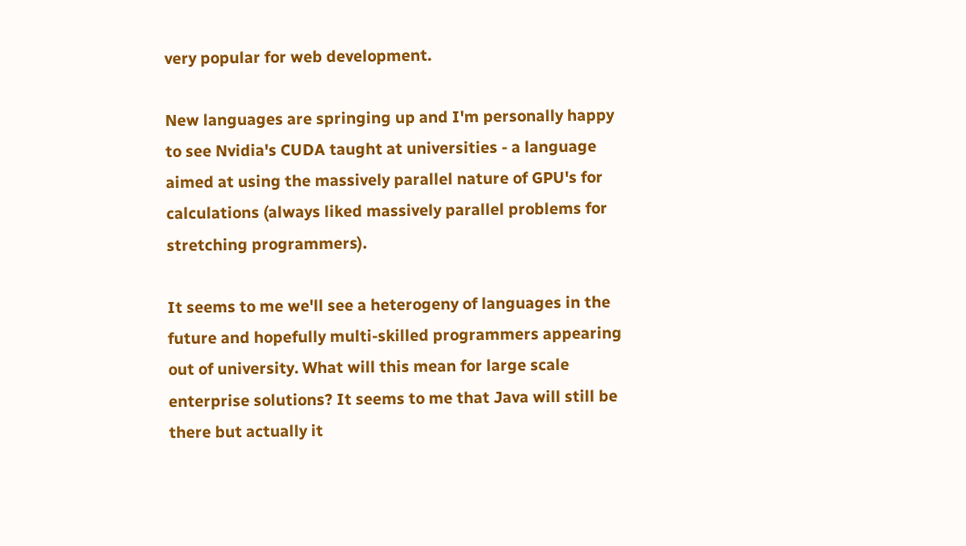very popular for web development.

New languages are springing up and I'm personally happy to see Nvidia's CUDA taught at universities - a language aimed at using the massively parallel nature of GPU's for calculations (always liked massively parallel problems for stretching programmers).

It seems to me we'll see a heterogeny of languages in the future and hopefully multi-skilled programmers appearing out of university. What will this mean for large scale enterprise solutions? It seems to me that Java will still be there but actually it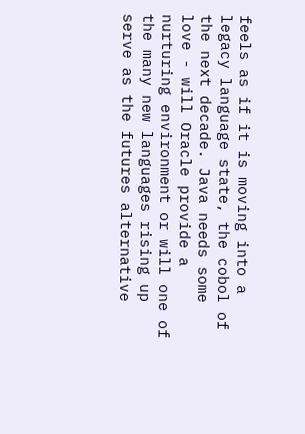feels as if it is moving into a legacy language state, the cobol of the next decade. Java needs some love - will Oracle provide a nurturing environment or will one of the many new languages rising up serve as the futures alternative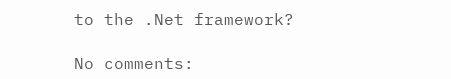to the .Net framework?

No comments: